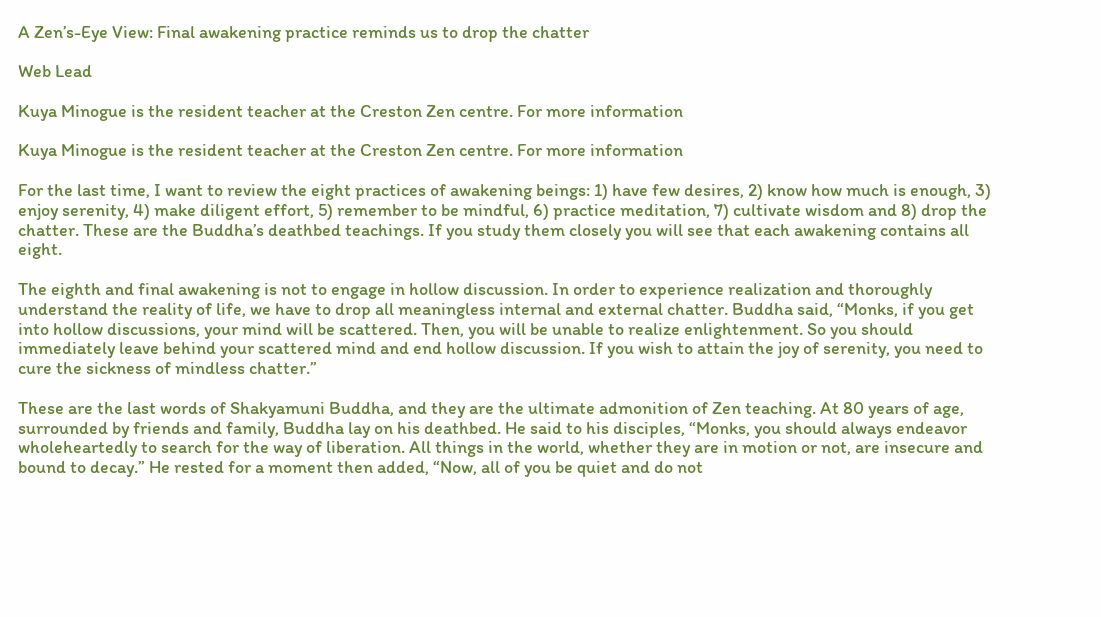A Zen’s-Eye View: Final awakening practice reminds us to drop the chatter

Web Lead

Kuya Minogue is the resident teacher at the Creston Zen centre. For more information

Kuya Minogue is the resident teacher at the Creston Zen centre. For more information

For the last time, I want to review the eight practices of awakening beings: 1) have few desires, 2) know how much is enough, 3) enjoy serenity, 4) make diligent effort, 5) remember to be mindful, 6) practice meditation, 7) cultivate wisdom and 8) drop the chatter. These are the Buddha’s deathbed teachings. If you study them closely you will see that each awakening contains all eight.

The eighth and final awakening is not to engage in hollow discussion. In order to experience realization and thoroughly understand the reality of life, we have to drop all meaningless internal and external chatter. Buddha said, “Monks, if you get into hollow discussions, your mind will be scattered. Then, you will be unable to realize enlightenment. So you should immediately leave behind your scattered mind and end hollow discussion. If you wish to attain the joy of serenity, you need to cure the sickness of mindless chatter.”

These are the last words of Shakyamuni Buddha, and they are the ultimate admonition of Zen teaching. At 80 years of age, surrounded by friends and family, Buddha lay on his deathbed. He said to his disciples, “Monks, you should always endeavor wholeheartedly to search for the way of liberation. All things in the world, whether they are in motion or not, are insecure and bound to decay.” He rested for a moment then added, “Now, all of you be quiet and do not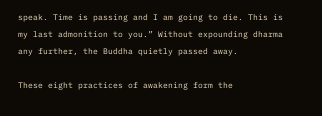speak. Time is passing and I am going to die. This is my last admonition to you.” Without expounding dharma any further, the Buddha quietly passed away.

These eight practices of awakening form the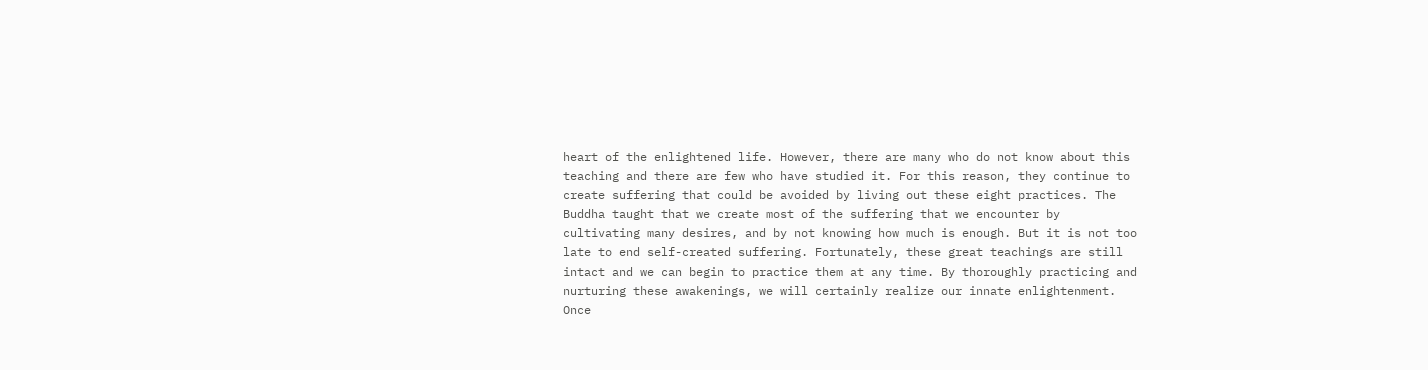heart of the enlightened life. However, there are many who do not know about this teaching and there are few who have studied it. For this reason, they continue to create suffering that could be avoided by living out these eight practices. The Buddha taught that we create most of the suffering that we encounter by cultivating many desires, and by not knowing how much is enough. But it is not too late to end self-created suffering. Fortunately, these great teachings are still intact and we can begin to practice them at any time. By thoroughly practicing and nurturing these awakenings, we will certainly realize our innate enlightenment. Once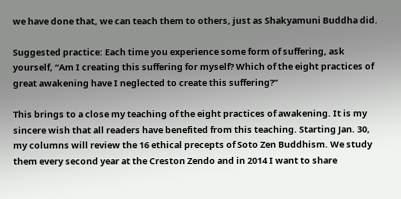we have done that, we can teach them to others, just as Shakyamuni Buddha did.

Suggested practice: Each time you experience some form of suffering, ask yourself, “Am I creating this suffering for myself? Which of the eight practices of great awakening have I neglected to create this suffering?”

This brings to a close my teaching of the eight practices of awakening. It is my sincere wish that all readers have benefited from this teaching. Starting Jan. 30, my columns will review the 16 ethical precepts of Soto Zen Buddhism. We study them every second year at the Creston Zendo and in 2014 I want to share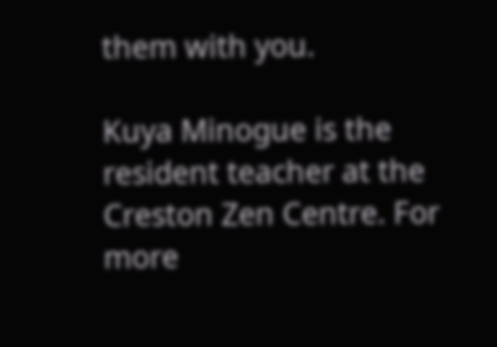them with you.

Kuya Minogue is the resident teacher at the Creston Zen Centre. For more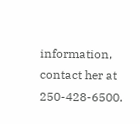information, contact her at 250-428-6500.